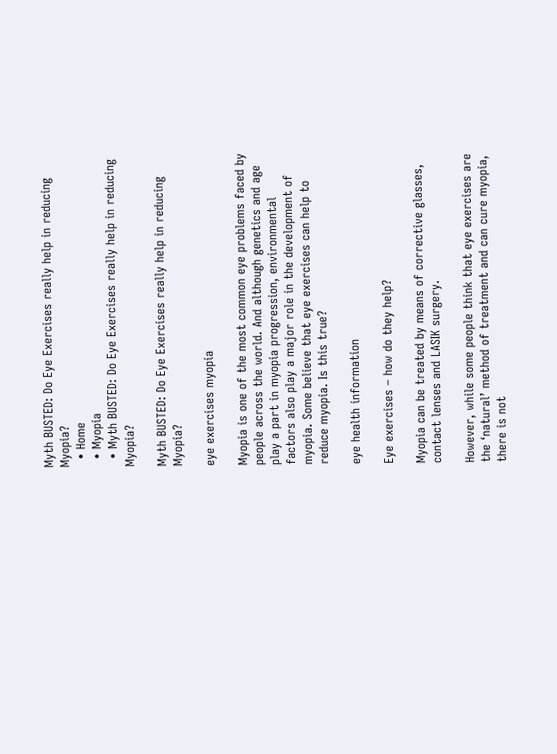Myth BUSTED: Do Eye Exercises really help in reducing Myopia?
  • Home
  • Myopia
  • Myth BUSTED: Do Eye Exercises really help in reducing Myopia?

Myth BUSTED: Do Eye Exercises really help in reducing Myopia?

eye exercises myopia

Myopia is one of the most common eye problems faced by people across the world. And although genetics and age play a part in myopia progression, environmental factors also play a major role in the development of myopia. Some believe that eye exercises can help to reduce myopia. Is this true?

eye health information

Eye exercises – how do they help?

Myopia can be treated by means of corrective glasses, contact lenses and LASIK surgery.

However, while some people think that eye exercises are the ‘natural’ method of treatment and can cure myopia, there is not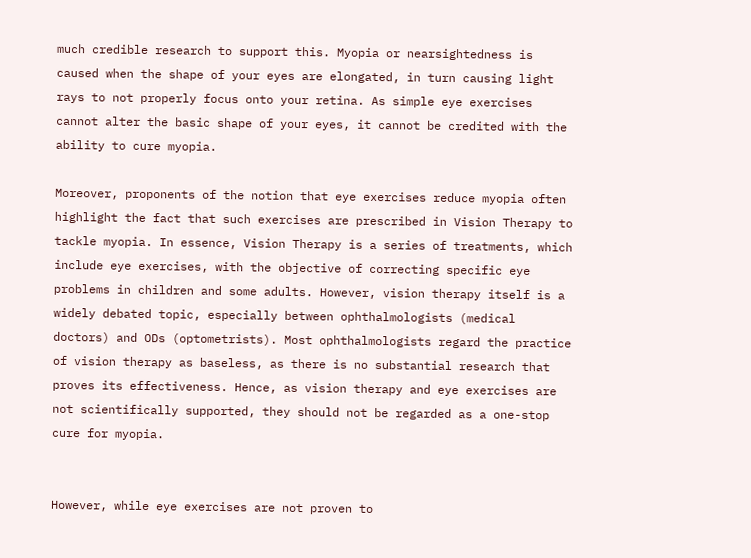much credible research to support this. Myopia or nearsightedness is caused when the shape of your eyes are elongated, in turn causing light rays to not properly focus onto your retina. As simple eye exercises cannot alter the basic shape of your eyes, it cannot be credited with the ability to cure myopia.

Moreover, proponents of the notion that eye exercises reduce myopia often highlight the fact that such exercises are prescribed in Vision Therapy to tackle myopia. In essence, Vision Therapy is a series of treatments, which include eye exercises, with the objective of correcting specific eye problems in children and some adults. However, vision therapy itself is a widely debated topic, especially between ophthalmologists (medical doctors) and ODs (optometrists). Most ophthalmologists regard the practice of vision therapy as baseless, as there is no substantial research that proves its effectiveness. Hence, as vision therapy and eye exercises are not scientifically supported, they should not be regarded as a one-stop cure for myopia.


However, while eye exercises are not proven to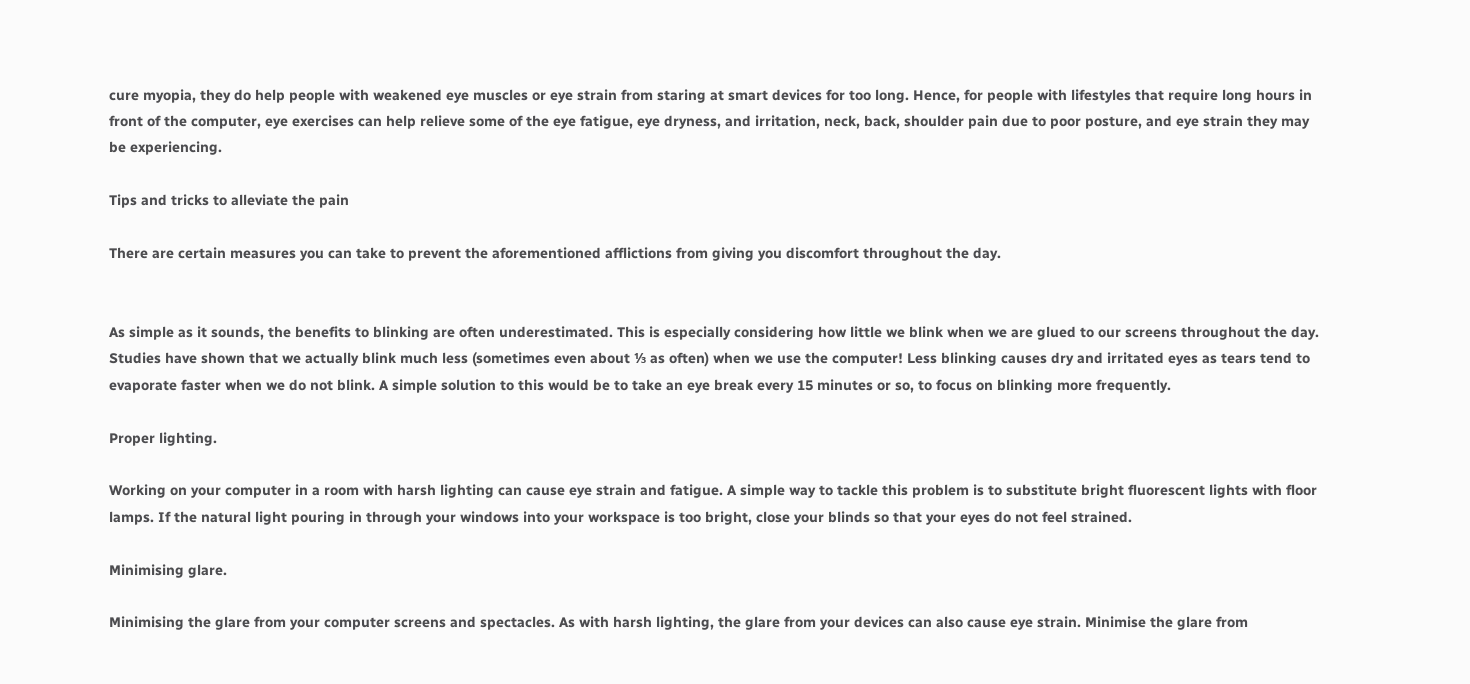cure myopia, they do help people with weakened eye muscles or eye strain from staring at smart devices for too long. Hence, for people with lifestyles that require long hours in front of the computer, eye exercises can help relieve some of the eye fatigue, eye dryness, and irritation, neck, back, shoulder pain due to poor posture, and eye strain they may be experiencing.

Tips and tricks to alleviate the pain

There are certain measures you can take to prevent the aforementioned afflictions from giving you discomfort throughout the day.


As simple as it sounds, the benefits to blinking are often underestimated. This is especially considering how little we blink when we are glued to our screens throughout the day. Studies have shown that we actually blink much less (sometimes even about ⅓ as often) when we use the computer! Less blinking causes dry and irritated eyes as tears tend to evaporate faster when we do not blink. A simple solution to this would be to take an eye break every 15 minutes or so, to focus on blinking more frequently.

Proper lighting.

Working on your computer in a room with harsh lighting can cause eye strain and fatigue. A simple way to tackle this problem is to substitute bright fluorescent lights with floor lamps. If the natural light pouring in through your windows into your workspace is too bright, close your blinds so that your eyes do not feel strained.

Minimising glare.

Minimising the glare from your computer screens and spectacles. As with harsh lighting, the glare from your devices can also cause eye strain. Minimise the glare from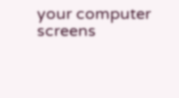your computer screens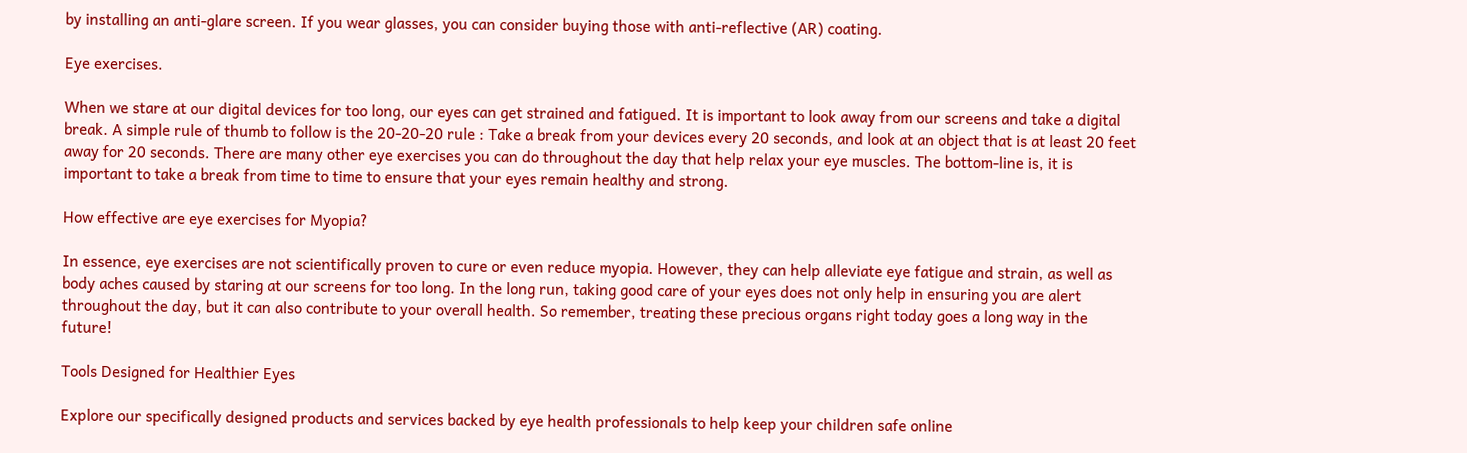by installing an anti-glare screen. If you wear glasses, you can consider buying those with anti-reflective (AR) coating.

Eye exercises.

When we stare at our digital devices for too long, our eyes can get strained and fatigued. It is important to look away from our screens and take a digital break. A simple rule of thumb to follow is the 20-20-20 rule : Take a break from your devices every 20 seconds, and look at an object that is at least 20 feet away for 20 seconds. There are many other eye exercises you can do throughout the day that help relax your eye muscles. The bottom-line is, it is important to take a break from time to time to ensure that your eyes remain healthy and strong.

How effective are eye exercises for Myopia?

In essence, eye exercises are not scientifically proven to cure or even reduce myopia. However, they can help alleviate eye fatigue and strain, as well as body aches caused by staring at our screens for too long. In the long run, taking good care of your eyes does not only help in ensuring you are alert throughout the day, but it can also contribute to your overall health. So remember, treating these precious organs right today goes a long way in the future!

Tools Designed for Healthier Eyes

Explore our specifically designed products and services backed by eye health professionals to help keep your children safe online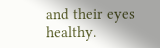and their eyes healthy.